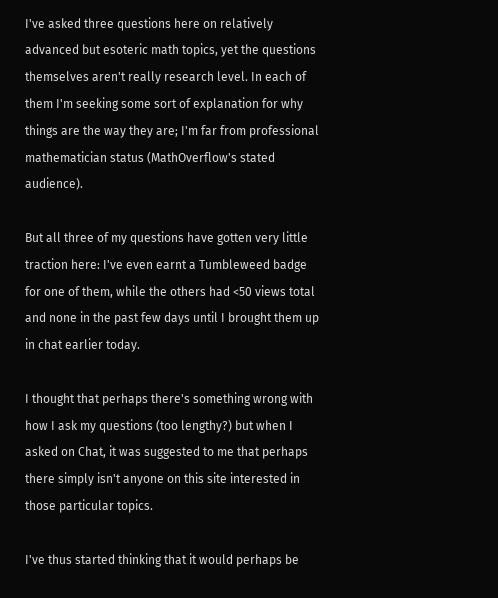I've asked three questions here on relatively advanced but esoteric math topics, yet the questions themselves aren't really research level. In each of them I'm seeking some sort of explanation for why things are the way they are; I'm far from professional mathematician status (MathOverflow's stated audience).

But all three of my questions have gotten very little traction here: I've even earnt a Tumbleweed badge for one of them, while the others had <50 views total and none in the past few days until I brought them up in chat earlier today.

I thought that perhaps there's something wrong with how I ask my questions (too lengthy?) but when I asked on Chat, it was suggested to me that perhaps there simply isn't anyone on this site interested in those particular topics.

I've thus started thinking that it would perhaps be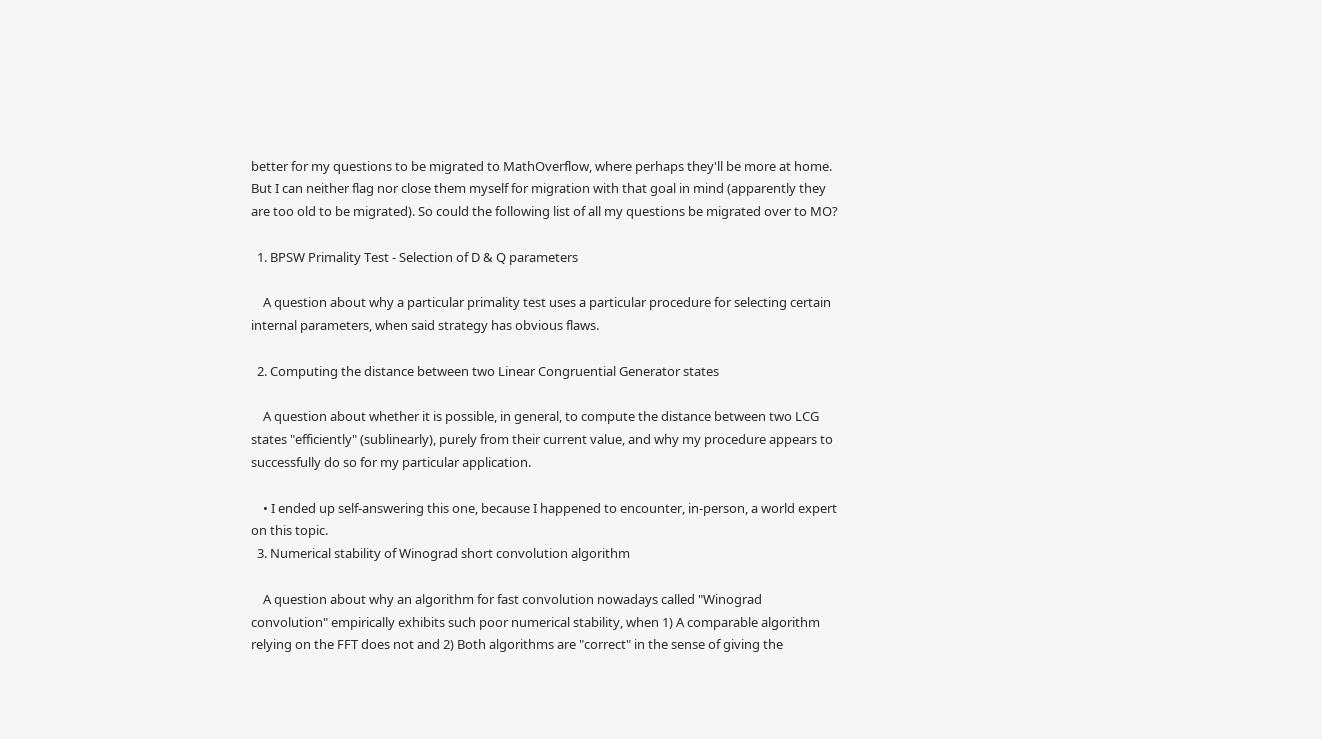better for my questions to be migrated to MathOverflow, where perhaps they'll be more at home. But I can neither flag nor close them myself for migration with that goal in mind (apparently they are too old to be migrated). So could the following list of all my questions be migrated over to MO?

  1. BPSW Primality Test - Selection of D & Q parameters

    A question about why a particular primality test uses a particular procedure for selecting certain internal parameters, when said strategy has obvious flaws.

  2. Computing the distance between two Linear Congruential Generator states

    A question about whether it is possible, in general, to compute the distance between two LCG states "efficiently" (sublinearly), purely from their current value, and why my procedure appears to successfully do so for my particular application.

    • I ended up self-answering this one, because I happened to encounter, in-person, a world expert on this topic.
  3. Numerical stability of Winograd short convolution algorithm

    A question about why an algorithm for fast convolution nowadays called "Winograd convolution" empirically exhibits such poor numerical stability, when 1) A comparable algorithm relying on the FFT does not and 2) Both algorithms are "correct" in the sense of giving the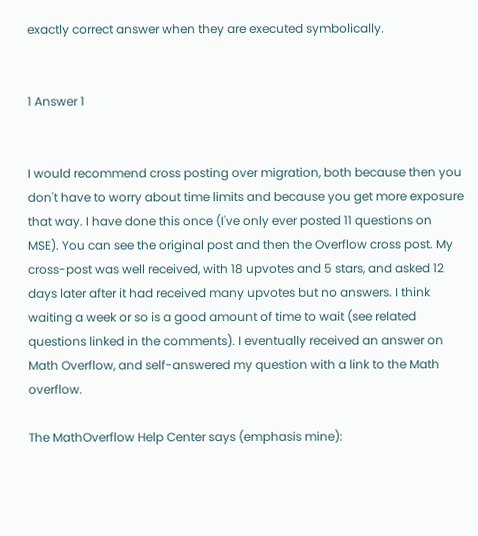exactly correct answer when they are executed symbolically.


1 Answer 1


I would recommend cross posting over migration, both because then you don't have to worry about time limits and because you get more exposure that way. I have done this once (I've only ever posted 11 questions on MSE). You can see the original post and then the Overflow cross post. My cross-post was well received, with 18 upvotes and 5 stars, and asked 12 days later after it had received many upvotes but no answers. I think waiting a week or so is a good amount of time to wait (see related questions linked in the comments). I eventually received an answer on Math Overflow, and self-answered my question with a link to the Math overflow.

The MathOverflow Help Center says (emphasis mine):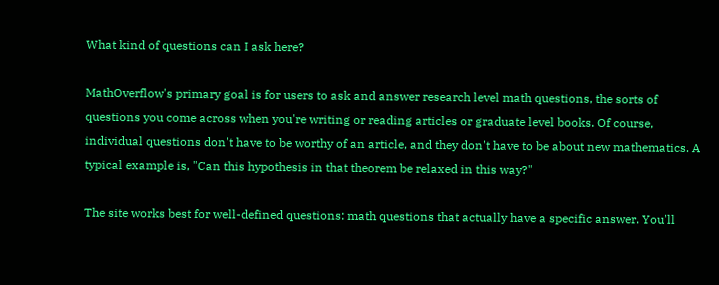What kind of questions can I ask here?

MathOverflow's primary goal is for users to ask and answer research level math questions, the sorts of questions you come across when you're writing or reading articles or graduate level books. Of course, individual questions don't have to be worthy of an article, and they don't have to be about new mathematics. A typical example is, "Can this hypothesis in that theorem be relaxed in this way?"

The site works best for well-defined questions: math questions that actually have a specific answer. You'll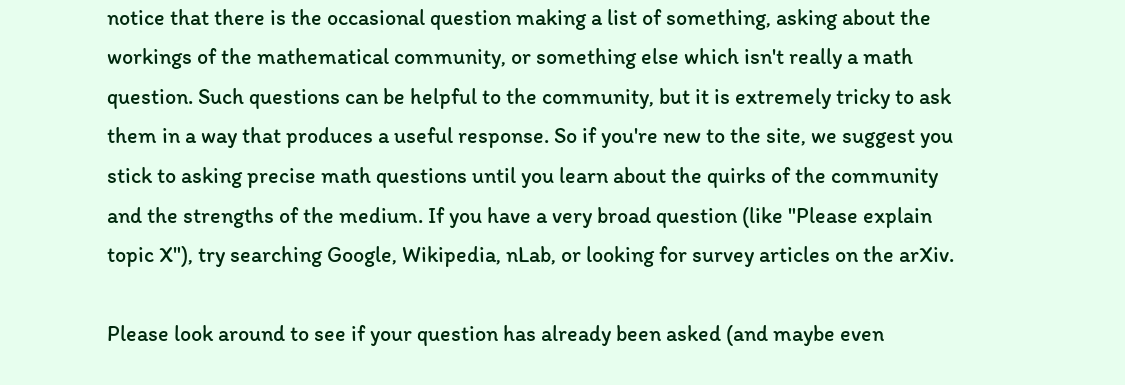notice that there is the occasional question making a list of something, asking about the workings of the mathematical community, or something else which isn't really a math question. Such questions can be helpful to the community, but it is extremely tricky to ask them in a way that produces a useful response. So if you're new to the site, we suggest you stick to asking precise math questions until you learn about the quirks of the community and the strengths of the medium. If you have a very broad question (like "Please explain topic X"), try searching Google, Wikipedia, nLab, or looking for survey articles on the arXiv.

Please look around to see if your question has already been asked (and maybe even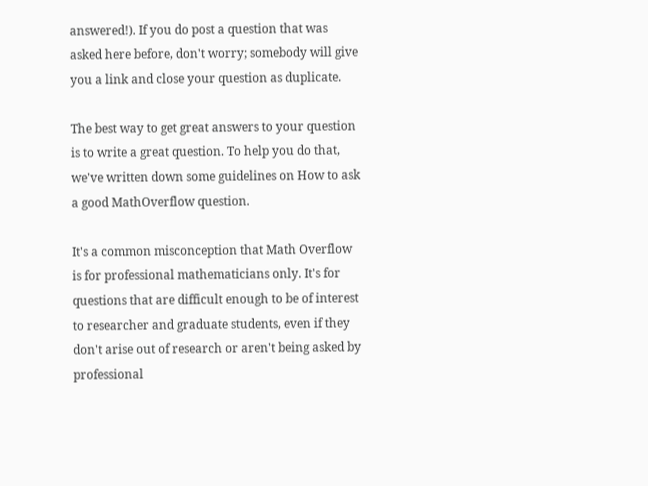answered!). If you do post a question that was asked here before, don't worry; somebody will give you a link and close your question as duplicate.

The best way to get great answers to your question is to write a great question. To help you do that, we've written down some guidelines on How to ask a good MathOverflow question.

It's a common misconception that Math Overflow is for professional mathematicians only. It's for questions that are difficult enough to be of interest to researcher and graduate students, even if they don't arise out of research or aren't being asked by professional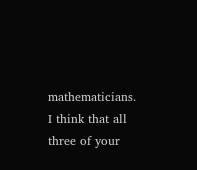mathematicians. I think that all three of your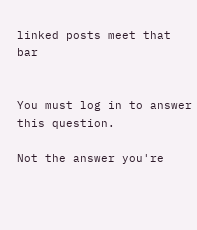linked posts meet that bar


You must log in to answer this question.

Not the answer you're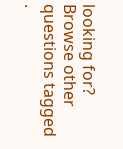looking for? Browse other questions tagged .